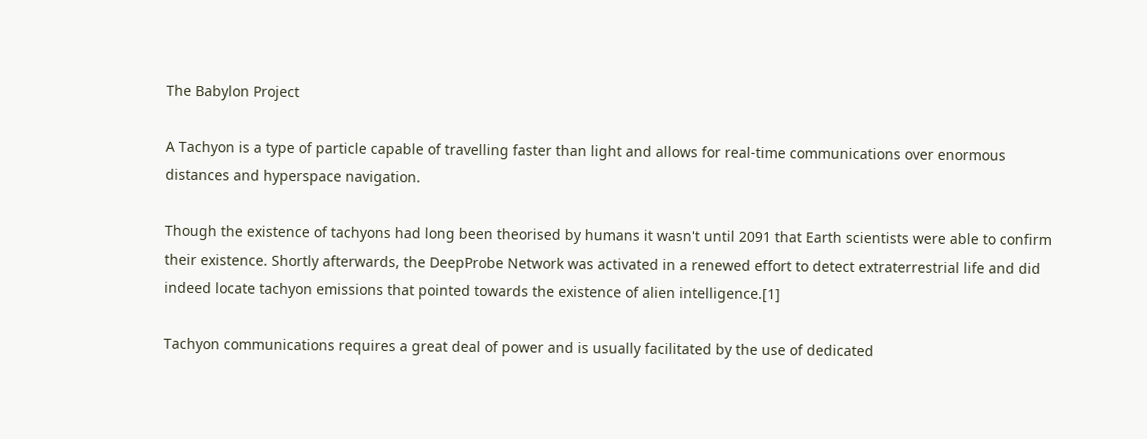The Babylon Project

A Tachyon is a type of particle capable of travelling faster than light and allows for real-time communications over enormous distances and hyperspace navigation.

Though the existence of tachyons had long been theorised by humans it wasn't until 2091 that Earth scientists were able to confirm their existence. Shortly afterwards, the DeepProbe Network was activated in a renewed effort to detect extraterrestrial life and did indeed locate tachyon emissions that pointed towards the existence of alien intelligence.[1]

Tachyon communications requires a great deal of power and is usually facilitated by the use of dedicated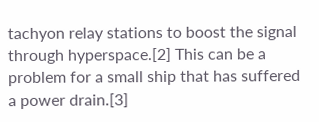tachyon relay stations to boost the signal through hyperspace.[2] This can be a problem for a small ship that has suffered a power drain.[3]